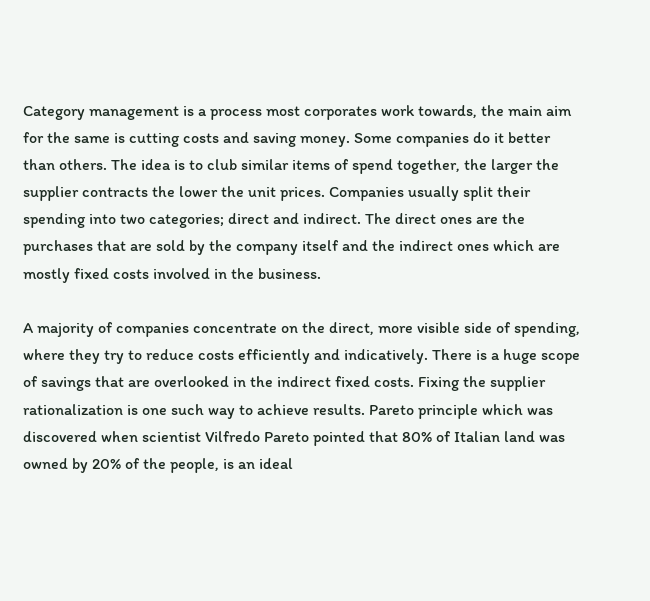Category management is a process most corporates work towards, the main aim for the same is cutting costs and saving money. Some companies do it better than others. The idea is to club similar items of spend together, the larger the supplier contracts the lower the unit prices. Companies usually split their spending into two categories; direct and indirect. The direct ones are the purchases that are sold by the company itself and the indirect ones which are mostly fixed costs involved in the business.

A majority of companies concentrate on the direct, more visible side of spending, where they try to reduce costs efficiently and indicatively. There is a huge scope of savings that are overlooked in the indirect fixed costs. Fixing the supplier rationalization is one such way to achieve results. Pareto principle which was discovered when scientist Vilfredo Pareto pointed that 80% of Italian land was owned by 20% of the people, is an ideal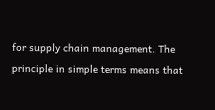for supply chain management. The principle in simple terms means that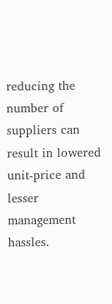reducing the number of suppliers can result in lowered unit-price and lesser management hassles.